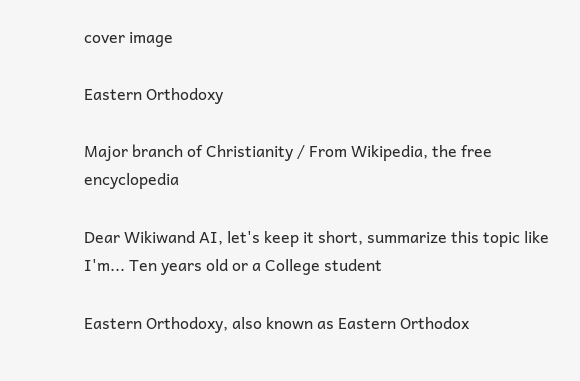cover image

Eastern Orthodoxy

Major branch of Christianity / From Wikipedia, the free encyclopedia

Dear Wikiwand AI, let's keep it short, summarize this topic like I'm... Ten years old or a College student

Eastern Orthodoxy, also known as Eastern Orthodox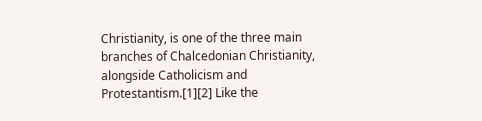Christianity, is one of the three main branches of Chalcedonian Christianity, alongside Catholicism and Protestantism.[1][2] Like the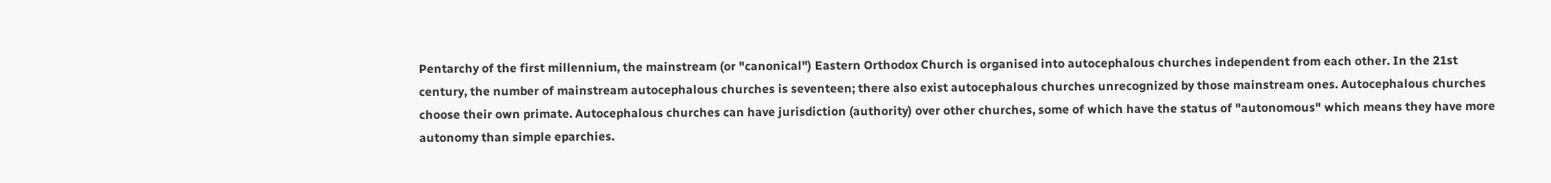Pentarchy of the first millennium, the mainstream (or "canonical") Eastern Orthodox Church is organised into autocephalous churches independent from each other. In the 21st century, the number of mainstream autocephalous churches is seventeen; there also exist autocephalous churches unrecognized by those mainstream ones. Autocephalous churches choose their own primate. Autocephalous churches can have jurisdiction (authority) over other churches, some of which have the status of "autonomous" which means they have more autonomy than simple eparchies.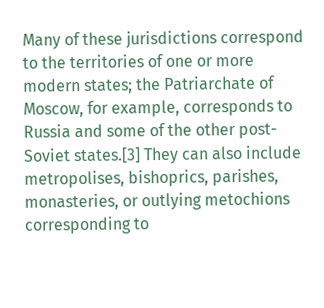Many of these jurisdictions correspond to the territories of one or more modern states; the Patriarchate of Moscow, for example, corresponds to Russia and some of the other post-Soviet states.[3] They can also include metropolises, bishoprics, parishes, monasteries, or outlying metochions corresponding to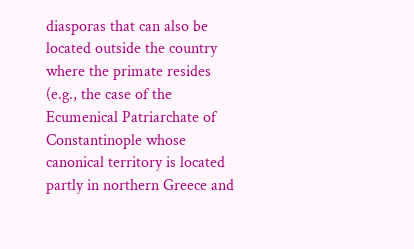diasporas that can also be located outside the country where the primate resides (e.g., the case of the Ecumenical Patriarchate of Constantinople whose canonical territory is located partly in northern Greece and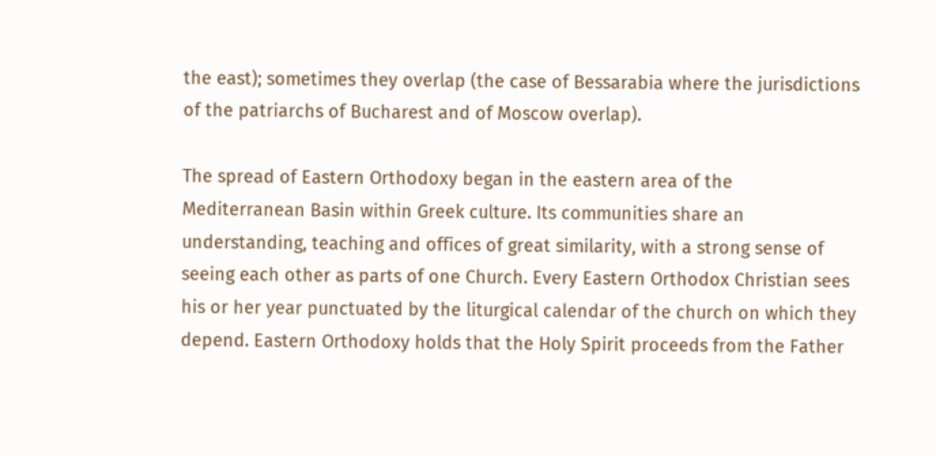the east); sometimes they overlap (the case of Bessarabia where the jurisdictions of the patriarchs of Bucharest and of Moscow overlap).

The spread of Eastern Orthodoxy began in the eastern area of the Mediterranean Basin within Greek culture. Its communities share an understanding, teaching and offices of great similarity, with a strong sense of seeing each other as parts of one Church. Every Eastern Orthodox Christian sees his or her year punctuated by the liturgical calendar of the church on which they depend. Eastern Orthodoxy holds that the Holy Spirit proceeds from the Father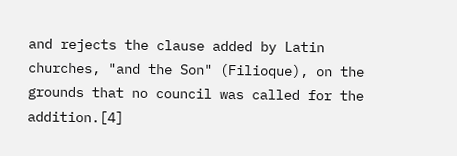and rejects the clause added by Latin churches, "and the Son" (Filioque), on the grounds that no council was called for the addition.[4]